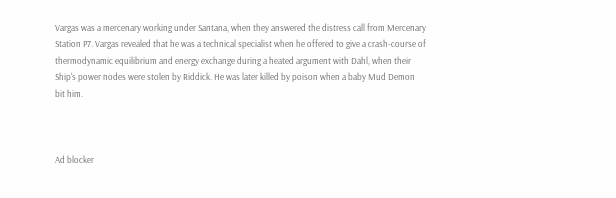Vargas was a mercenary working under Santana, when they answered the distress call from Mercenary Station P7. Vargas revealed that he was a technical specialist when he offered to give a crash-course of thermodynamic equilibrium and energy exchange during a heated argument with Dahl, when their Ship's power nodes were stolen by Riddick. He was later killed by poison when a baby Mud Demon bit him.



Ad blocker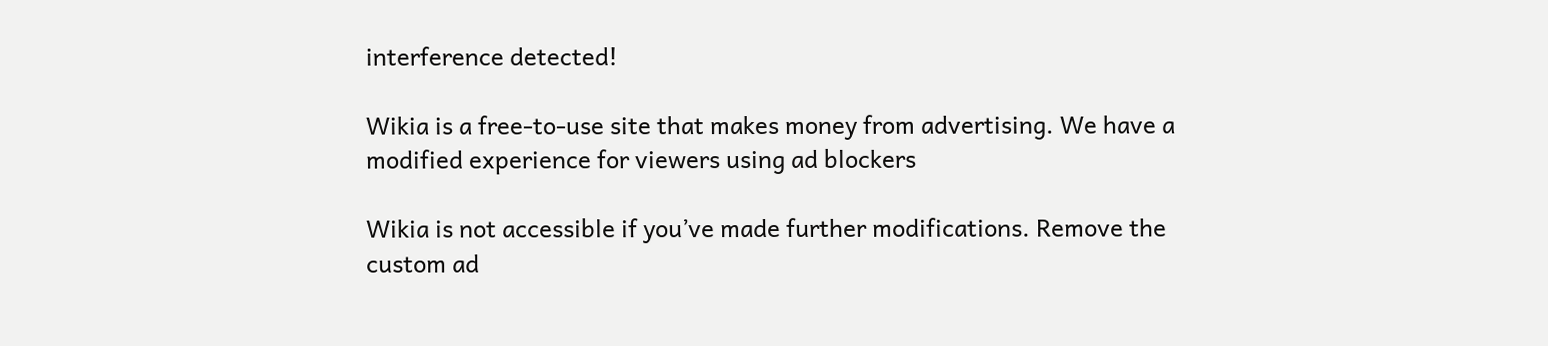interference detected!

Wikia is a free-to-use site that makes money from advertising. We have a modified experience for viewers using ad blockers

Wikia is not accessible if you’ve made further modifications. Remove the custom ad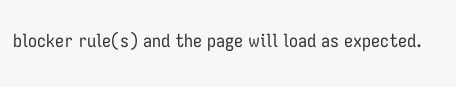blocker rule(s) and the page will load as expected.